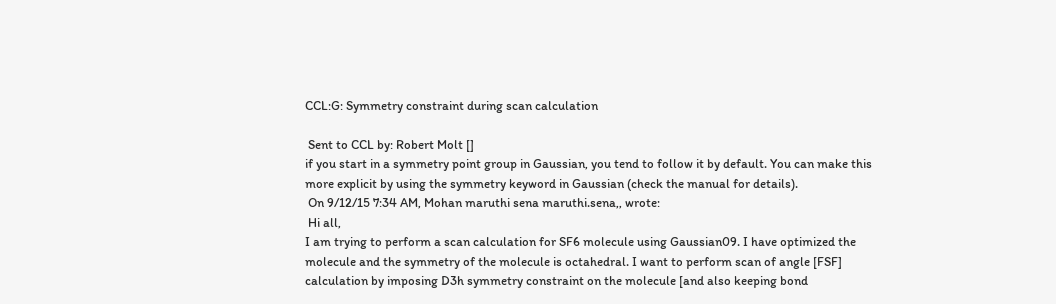CCL:G: Symmetry constraint during scan calculation

 Sent to CCL by: Robert Molt []
if you start in a symmetry point group in Gaussian, you tend to follow it by default. You can make this more explicit by using the symmetry keyword in Gaussian (check the manual for details).
 On 9/12/15 7:34 AM, Mohan maruthi sena maruthi.sena,, wrote:
 Hi all,
I am trying to perform a scan calculation for SF6 molecule using Gaussian09. I have optimized the molecule and the symmetry of the molecule is octahedral. I want to perform scan of angle [FSF] calculation by imposing D3h symmetry constraint on the molecule [and also keeping bond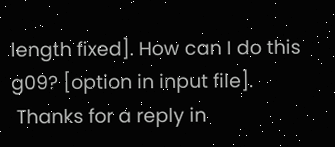length fixed]. How can I do this g09? [option in input file].
 Thanks for a reply in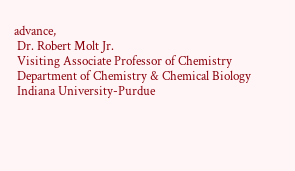advance,
 Dr. Robert Molt Jr.
 Visiting Associate Professor of Chemistry
 Department of Chemistry & Chemical Biology
 Indiana University-Purdue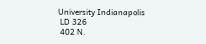University Indianapolis
 LD 326
 402 N.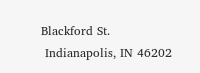Blackford St.
 Indianapolis, IN 46202